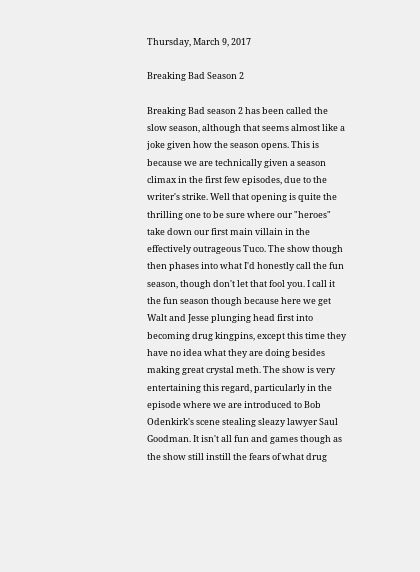Thursday, March 9, 2017

Breaking Bad Season 2

Breaking Bad season 2 has been called the slow season, although that seems almost like a joke given how the season opens. This is because we are technically given a season climax in the first few episodes, due to the writer's strike. Well that opening is quite the thrilling one to be sure where our "heroes" take down our first main villain in the effectively outrageous Tuco. The show though then phases into what I'd honestly call the fun season, though don't let that fool you. I call it the fun season though because here we get Walt and Jesse plunging head first into becoming drug kingpins, except this time they have no idea what they are doing besides making great crystal meth. The show is very entertaining this regard, particularly in the episode where we are introduced to Bob Odenkirk's scene stealing sleazy lawyer Saul Goodman. It isn't all fun and games though as the show still instill the fears of what drug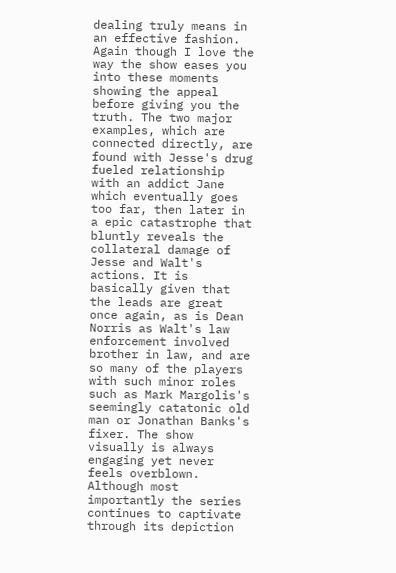dealing truly means in an effective fashion. Again though I love the way the show eases you into these moments showing the appeal before giving you the truth. The two major examples, which are connected directly, are found with Jesse's drug fueled relationship with an addict Jane which eventually goes too far, then later in a epic catastrophe that bluntly reveals the collateral damage of Jesse and Walt's actions. It is basically given that the leads are great once again, as is Dean Norris as Walt's law enforcement involved brother in law, and are so many of the players with such minor roles such as Mark Margolis's seemingly catatonic old man or Jonathan Banks's fixer. The show visually is always engaging yet never feels overblown. Although most importantly the series continues to captivate through its depiction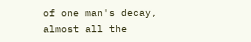of one man's decay, almost all the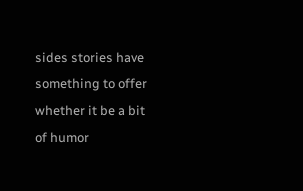sides stories have something to offer whether it be a bit of humor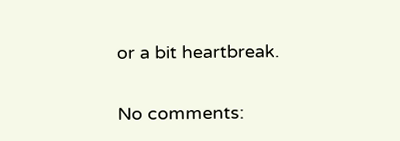or a bit heartbreak.

No comments: